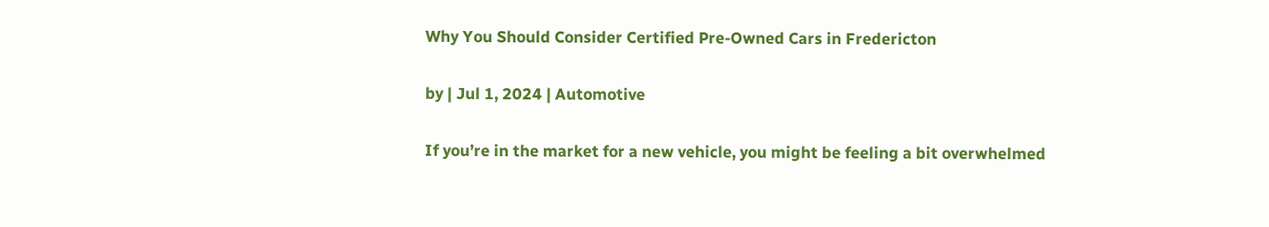Why You Should Consider Certified Pre-Owned Cars in Fredericton

by | Jul 1, 2024 | Automotive

If you’re in the market for a new vehicle, you might be feeling a bit overwhelmed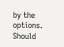by the options. Should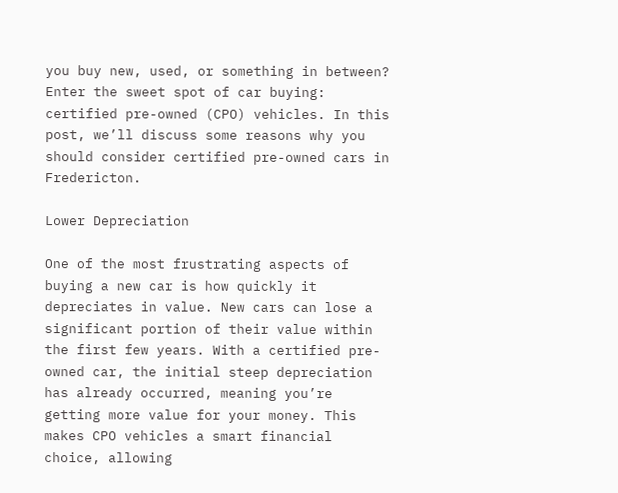you buy new, used, or something in between? Enter the sweet spot of car buying: certified pre-owned (CPO) vehicles. In this post, we’ll discuss some reasons why you should consider certified pre-owned cars in Fredericton.

Lower Depreciation

One of the most frustrating aspects of buying a new car is how quickly it depreciates in value. New cars can lose a significant portion of their value within the first few years. With a certified pre-owned car, the initial steep depreciation has already occurred, meaning you’re getting more value for your money. This makes CPO vehicles a smart financial choice, allowing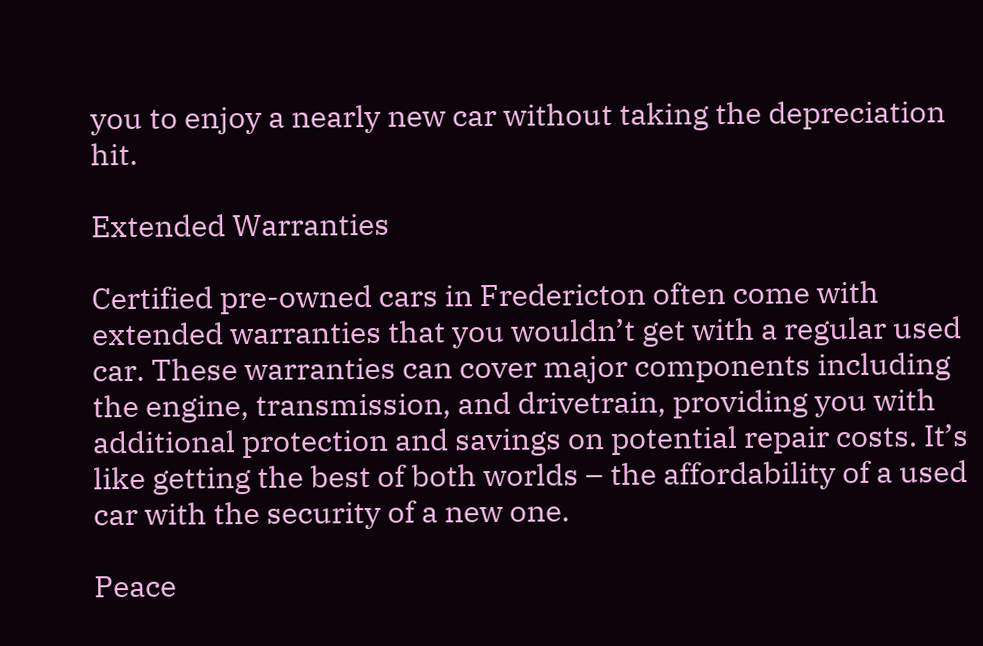you to enjoy a nearly new car without taking the depreciation hit.

Extended Warranties

Certified pre-owned cars in Fredericton often come with extended warranties that you wouldn’t get with a regular used car. These warranties can cover major components including the engine, transmission, and drivetrain, providing you with additional protection and savings on potential repair costs. It’s like getting the best of both worlds – the affordability of a used car with the security of a new one.

Peace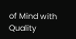of Mind with Quality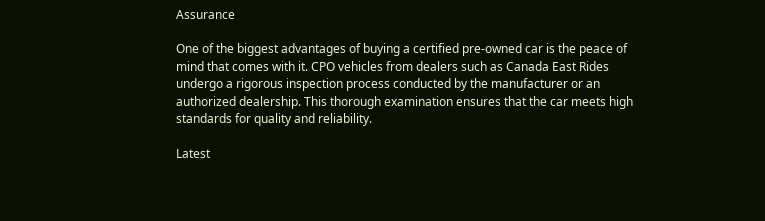Assurance

One of the biggest advantages of buying a certified pre-owned car is the peace of mind that comes with it. CPO vehicles from dealers such as Canada East Rides undergo a rigorous inspection process conducted by the manufacturer or an authorized dealership. This thorough examination ensures that the car meets high standards for quality and reliability.

Latest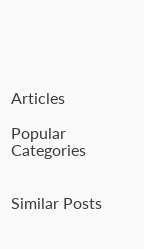Articles

Popular Categories


Similar Posts